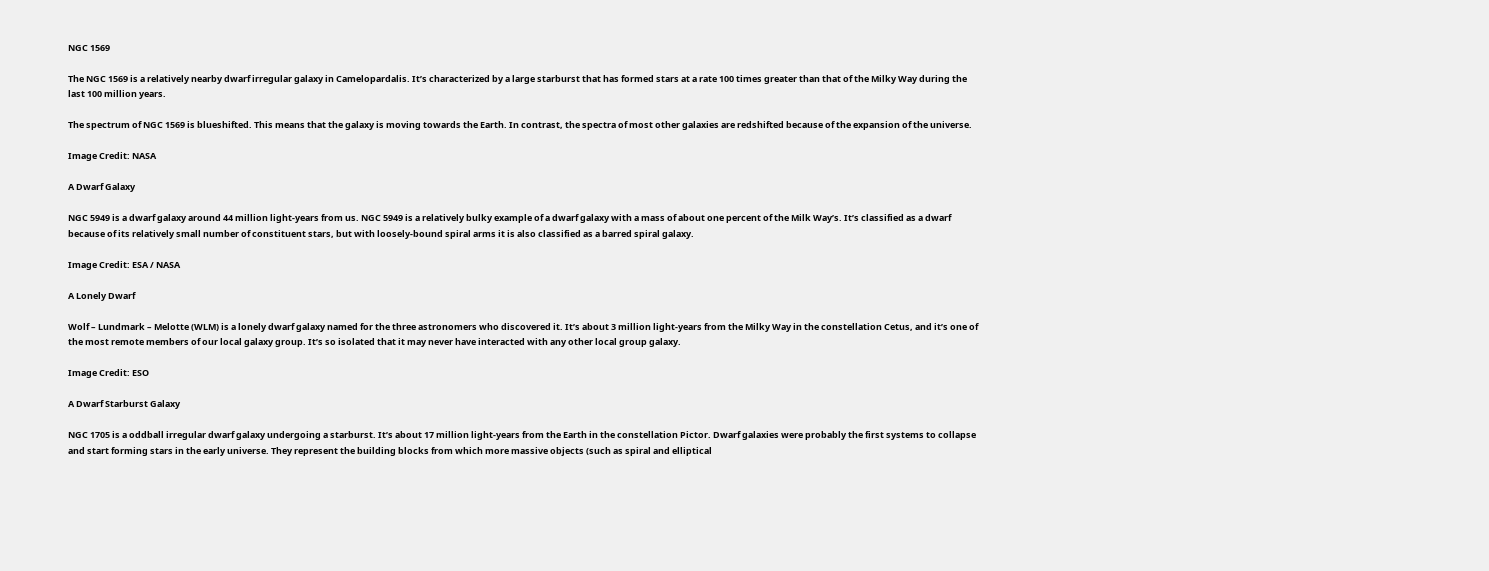NGC 1569

The NGC 1569 is a relatively nearby dwarf irregular galaxy in Camelopardalis. It’s characterized by a large starburst that has formed stars at a rate 100 times greater than that of the Milky Way during the last 100 million years.

The spectrum of NGC 1569 is blueshifted. This means that the galaxy is moving towards the Earth. In contrast, the spectra of most other galaxies are redshifted because of the expansion of the universe.

Image Credit: NASA

A Dwarf Galaxy

NGC 5949 is a dwarf galaxy around 44 million light-years from us. NGC 5949 is a relatively bulky example of a dwarf galaxy with a mass of about one percent of the Milk Way’s. It’s classified as a dwarf because of its relatively small number of constituent stars, but with loosely-bound spiral arms it is also classified as a barred spiral galaxy.

Image Credit: ESA / NASA

A Lonely Dwarf

Wolf – Lundmark – Melotte (WLM) is a lonely dwarf galaxy named for the three astronomers who discovered it. It’s about 3 million light-years from the Milky Way in the constellation Cetus, and it’s one of the most remote members of our local galaxy group. It’s so isolated that it may never have interacted with any other local group galaxy.

Image Credit: ESO

A Dwarf Starburst Galaxy

NGC 1705 is a oddball irregular dwarf galaxy undergoing a starburst. It’s about 17 million light-years from the Earth in the constellation Pictor. Dwarf galaxies were probably the first systems to collapse and start forming stars in the early universe. They represent the building blocks from which more massive objects (such as spiral and elliptical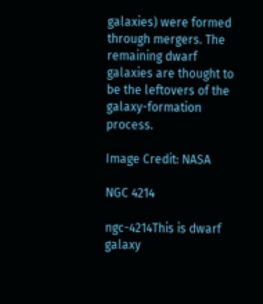galaxies) were formed through mergers. The remaining dwarf galaxies are thought to be the leftovers of the galaxy-formation process.

Image Credit: NASA

NGC 4214

ngc-4214This is dwarf galaxy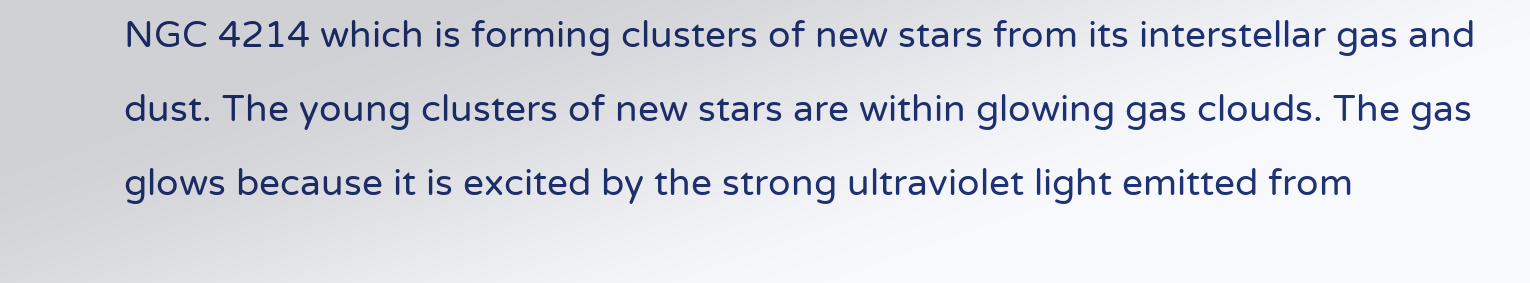NGC 4214 which is forming clusters of new stars from its interstellar gas and dust. The young clusters of new stars are within glowing gas clouds. The gas glows because it is excited by the strong ultraviolet light emitted from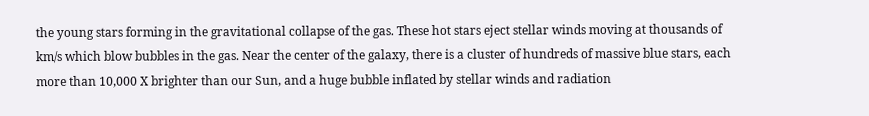the young stars forming in the gravitational collapse of the gas. These hot stars eject stellar winds moving at thousands of km/s which blow bubbles in the gas. Near the center of the galaxy, there is a cluster of hundreds of massive blue stars, each more than 10,000 X brighter than our Sun, and a huge bubble inflated by stellar winds and radiation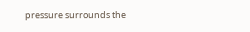pressure surrounds the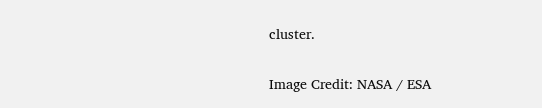cluster.

Image Credit: NASA / ESA